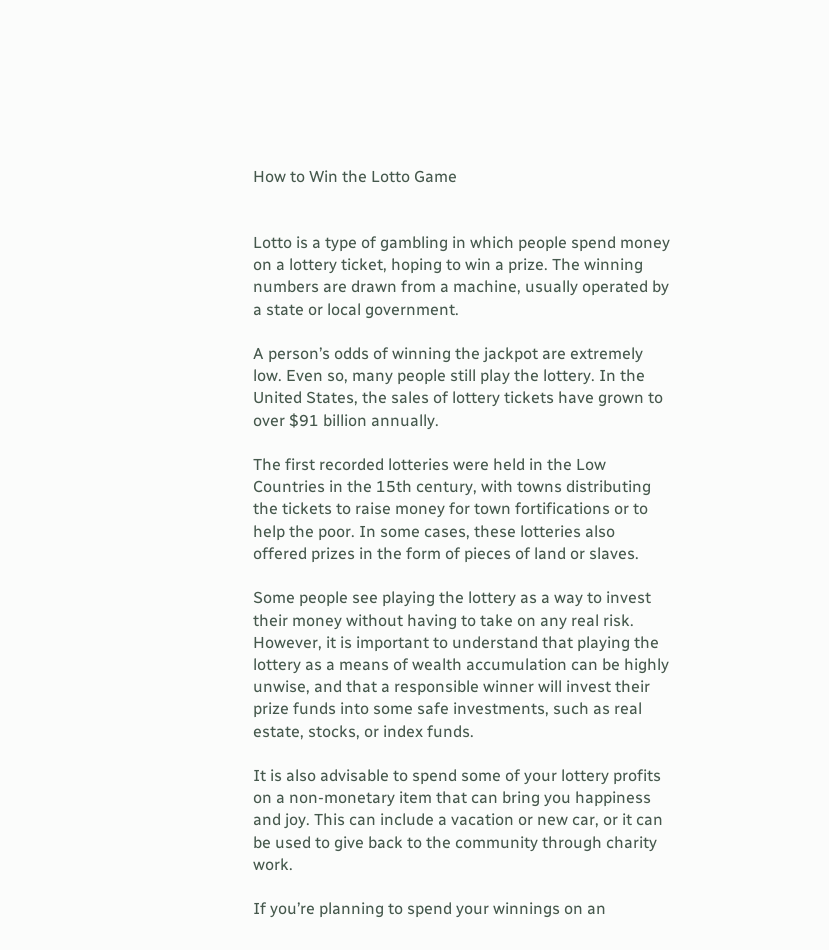How to Win the Lotto Game


Lotto is a type of gambling in which people spend money on a lottery ticket, hoping to win a prize. The winning numbers are drawn from a machine, usually operated by a state or local government.

A person’s odds of winning the jackpot are extremely low. Even so, many people still play the lottery. In the United States, the sales of lottery tickets have grown to over $91 billion annually.

The first recorded lotteries were held in the Low Countries in the 15th century, with towns distributing the tickets to raise money for town fortifications or to help the poor. In some cases, these lotteries also offered prizes in the form of pieces of land or slaves.

Some people see playing the lottery as a way to invest their money without having to take on any real risk. However, it is important to understand that playing the lottery as a means of wealth accumulation can be highly unwise, and that a responsible winner will invest their prize funds into some safe investments, such as real estate, stocks, or index funds.

It is also advisable to spend some of your lottery profits on a non-monetary item that can bring you happiness and joy. This can include a vacation or new car, or it can be used to give back to the community through charity work.

If you’re planning to spend your winnings on an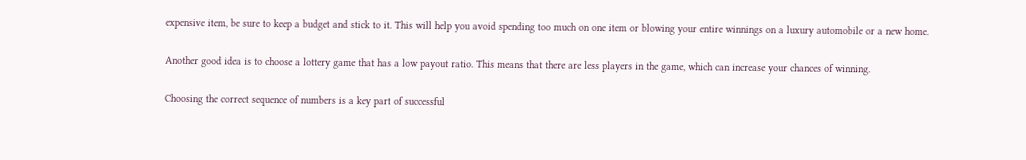expensive item, be sure to keep a budget and stick to it. This will help you avoid spending too much on one item or blowing your entire winnings on a luxury automobile or a new home.

Another good idea is to choose a lottery game that has a low payout ratio. This means that there are less players in the game, which can increase your chances of winning.

Choosing the correct sequence of numbers is a key part of successful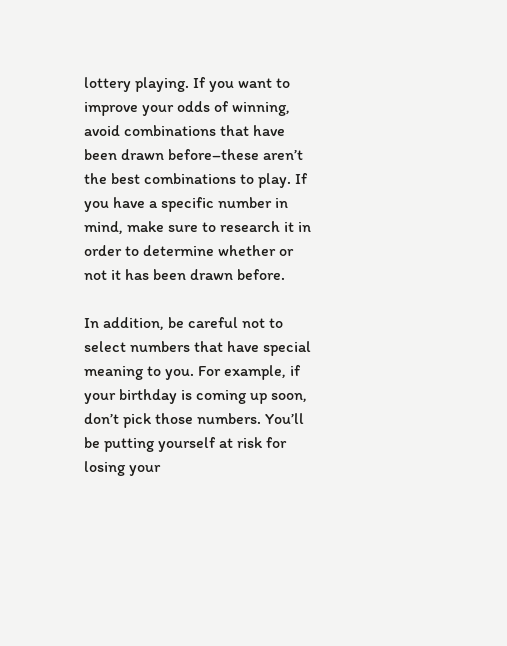lottery playing. If you want to improve your odds of winning, avoid combinations that have been drawn before–these aren’t the best combinations to play. If you have a specific number in mind, make sure to research it in order to determine whether or not it has been drawn before.

In addition, be careful not to select numbers that have special meaning to you. For example, if your birthday is coming up soon, don’t pick those numbers. You’ll be putting yourself at risk for losing your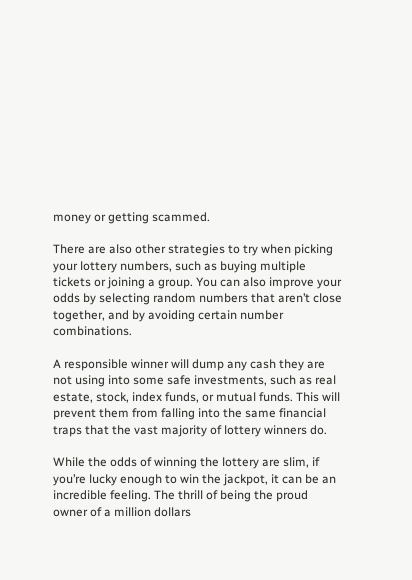money or getting scammed.

There are also other strategies to try when picking your lottery numbers, such as buying multiple tickets or joining a group. You can also improve your odds by selecting random numbers that aren’t close together, and by avoiding certain number combinations.

A responsible winner will dump any cash they are not using into some safe investments, such as real estate, stock, index funds, or mutual funds. This will prevent them from falling into the same financial traps that the vast majority of lottery winners do.

While the odds of winning the lottery are slim, if you’re lucky enough to win the jackpot, it can be an incredible feeling. The thrill of being the proud owner of a million dollars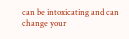can be intoxicating and can change your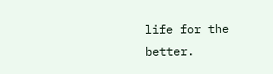life for the better.